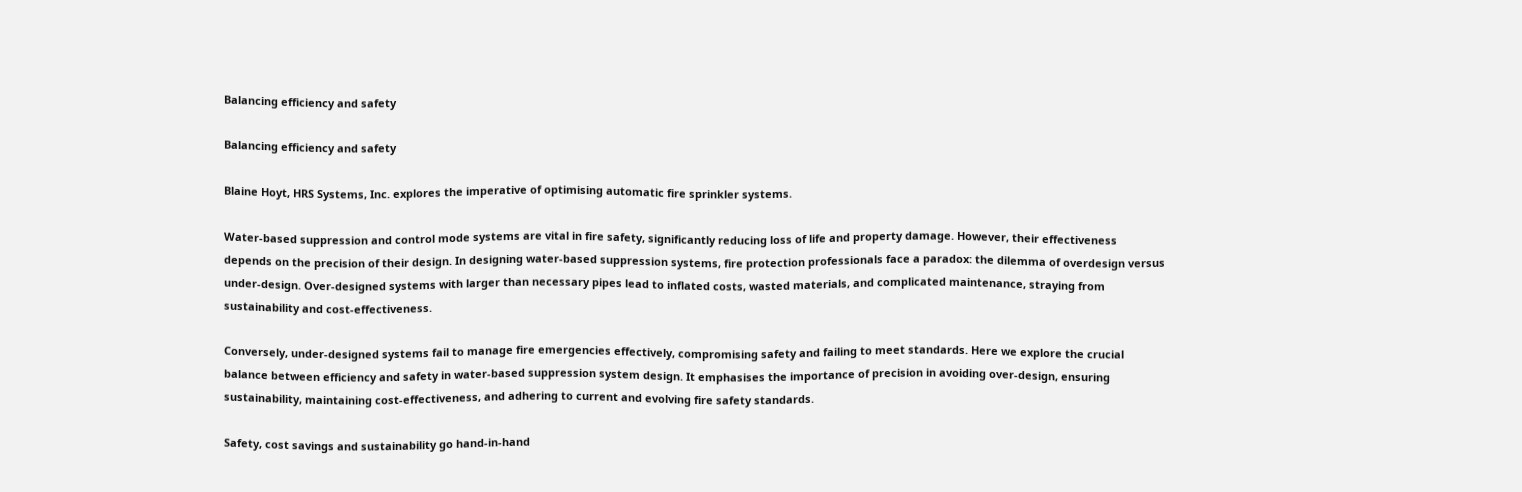Balancing efficiency and safety

Balancing efficiency and safety

Blaine Hoyt, HRS Systems, Inc. explores the imperative of optimising automatic fire sprinkler systems.

Water-based suppression and control mode systems are vital in fire safety, significantly reducing loss of life and property damage. However, their effectiveness depends on the precision of their design. In designing water-based suppression systems, fire protection professionals face a paradox: the dilemma of overdesign versus under-design. Over-designed systems with larger than necessary pipes lead to inflated costs, wasted materials, and complicated maintenance, straying from sustainability and cost-effectiveness.

Conversely, under-designed systems fail to manage fire emergencies effectively, compromising safety and failing to meet standards. Here we explore the crucial balance between efficiency and safety in water-based suppression system design. It emphasises the importance of precision in avoiding over-design, ensuring sustainability, maintaining cost-effectiveness, and adhering to current and evolving fire safety standards.

Safety, cost savings and sustainability go hand-in-hand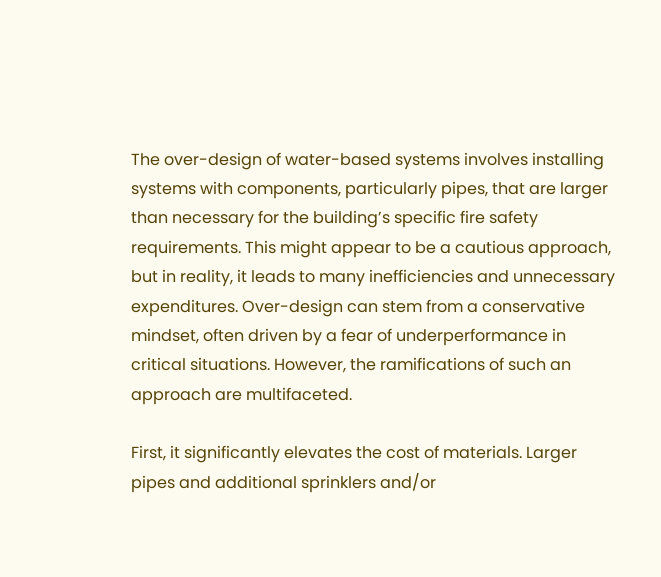The over-design of water-based systems involves installing systems with components, particularly pipes, that are larger than necessary for the building’s specific fire safety requirements. This might appear to be a cautious approach, but in reality, it leads to many inefficiencies and unnecessary expenditures. Over-design can stem from a conservative mindset, often driven by a fear of underperformance in critical situations. However, the ramifications of such an approach are multifaceted.

First, it significantly elevates the cost of materials. Larger pipes and additional sprinklers and/or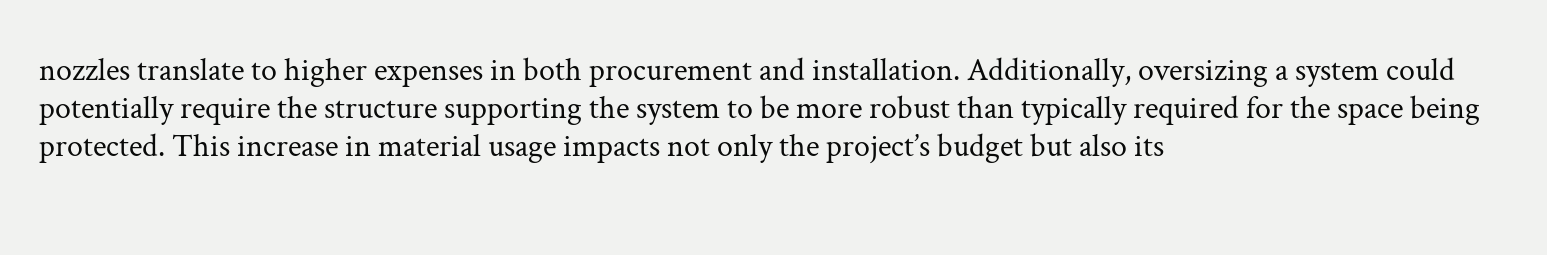nozzles translate to higher expenses in both procurement and installation. Additionally, oversizing a system could potentially require the structure supporting the system to be more robust than typically required for the space being protected. This increase in material usage impacts not only the project’s budget but also its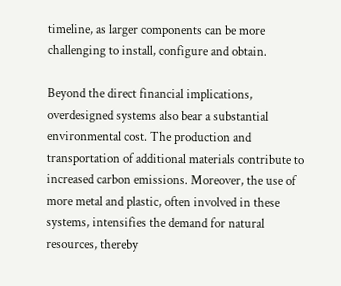timeline, as larger components can be more challenging to install, configure and obtain.

Beyond the direct financial implications, overdesigned systems also bear a substantial environmental cost. The production and transportation of additional materials contribute to increased carbon emissions. Moreover, the use of more metal and plastic, often involved in these systems, intensifies the demand for natural resources, thereby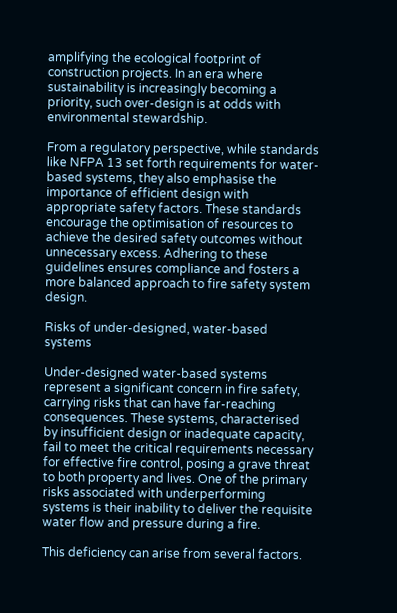amplifying the ecological footprint of construction projects. In an era where sustainability is increasingly becoming a priority, such over-design is at odds with environmental stewardship.

From a regulatory perspective, while standards like NFPA 13 set forth requirements for water-based systems, they also emphasise the importance of efficient design with appropriate safety factors. These standards encourage the optimisation of resources to achieve the desired safety outcomes without unnecessary excess. Adhering to these guidelines ensures compliance and fosters a more balanced approach to fire safety system design.

Risks of under-designed, water-based systems

Under-designed water-based systems represent a significant concern in fire safety, carrying risks that can have far-reaching consequences. These systems, characterised by insufficient design or inadequate capacity, fail to meet the critical requirements necessary for effective fire control, posing a grave threat to both property and lives. One of the primary risks associated with underperforming systems is their inability to deliver the requisite water flow and pressure during a fire.

This deficiency can arise from several factors.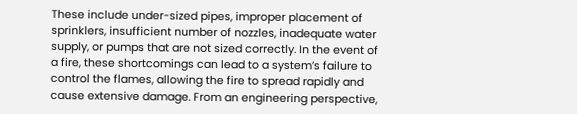These include under-sized pipes, improper placement of sprinklers, insufficient number of nozzles, inadequate water supply, or pumps that are not sized correctly. In the event of a fire, these shortcomings can lead to a system’s failure to control the flames, allowing the fire to spread rapidly and cause extensive damage. From an engineering perspective,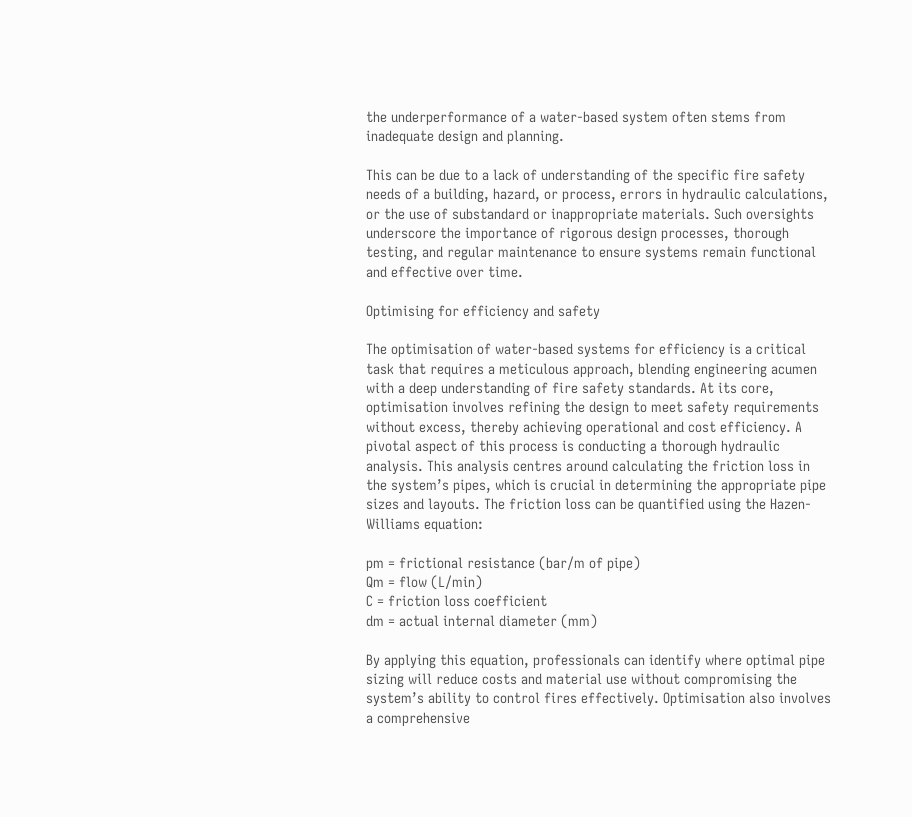the underperformance of a water-based system often stems from inadequate design and planning.

This can be due to a lack of understanding of the specific fire safety needs of a building, hazard, or process, errors in hydraulic calculations, or the use of substandard or inappropriate materials. Such oversights underscore the importance of rigorous design processes, thorough testing, and regular maintenance to ensure systems remain functional and effective over time.

Optimising for efficiency and safety

The optimisation of water-based systems for efficiency is a critical task that requires a meticulous approach, blending engineering acumen with a deep understanding of fire safety standards. At its core, optimisation involves refining the design to meet safety requirements without excess, thereby achieving operational and cost efficiency. A pivotal aspect of this process is conducting a thorough hydraulic analysis. This analysis centres around calculating the friction loss in the system’s pipes, which is crucial in determining the appropriate pipe sizes and layouts. The friction loss can be quantified using the Hazen-Williams equation:

pm = frictional resistance (bar/m of pipe)
Qm = flow (L/min)
C = friction loss coefficient
dm = actual internal diameter (mm)

By applying this equation, professionals can identify where optimal pipe sizing will reduce costs and material use without compromising the system’s ability to control fires effectively. Optimisation also involves a comprehensive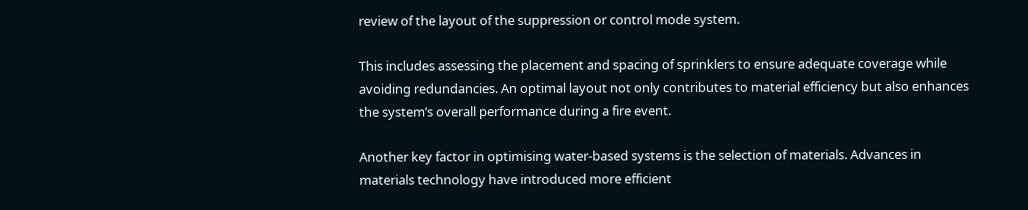review of the layout of the suppression or control mode system.

This includes assessing the placement and spacing of sprinklers to ensure adequate coverage while avoiding redundancies. An optimal layout not only contributes to material efficiency but also enhances the system’s overall performance during a fire event.

Another key factor in optimising water-based systems is the selection of materials. Advances in materials technology have introduced more efficient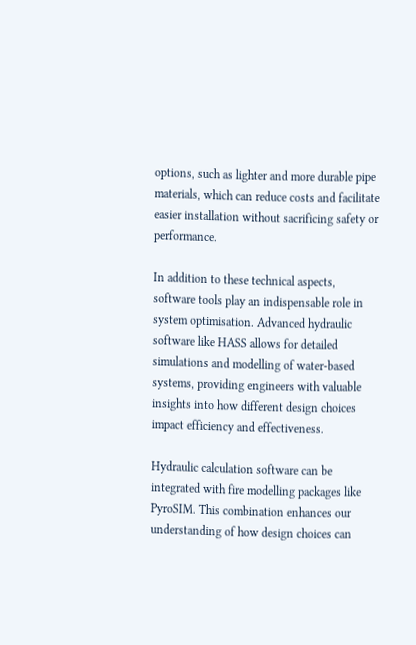options, such as lighter and more durable pipe materials, which can reduce costs and facilitate easier installation without sacrificing safety or performance.

In addition to these technical aspects, software tools play an indispensable role in system optimisation. Advanced hydraulic software like HASS allows for detailed simulations and modelling of water-based systems, providing engineers with valuable insights into how different design choices impact efficiency and effectiveness.

Hydraulic calculation software can be integrated with fire modelling packages like PyroSIM. This combination enhances our understanding of how design choices can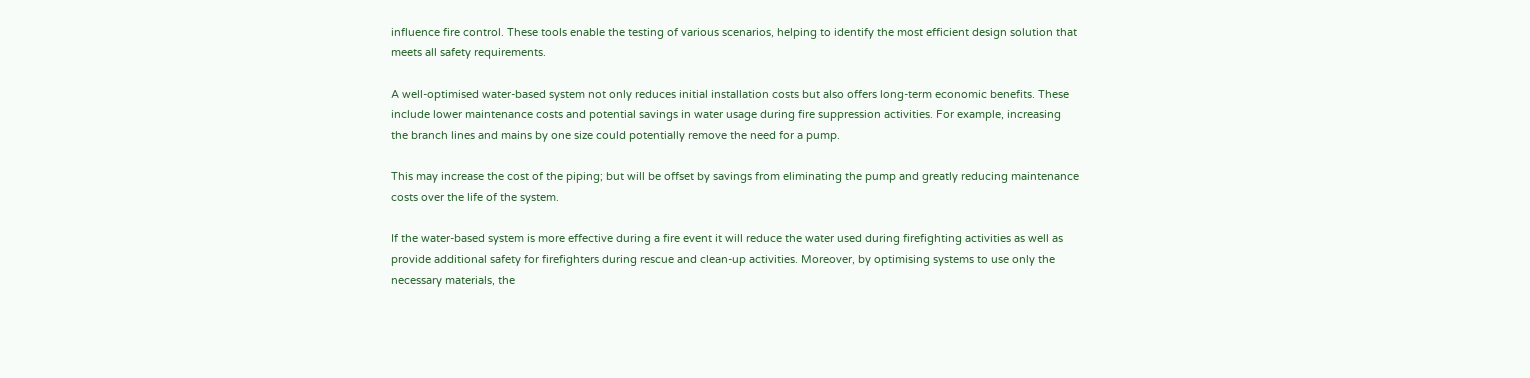influence fire control. These tools enable the testing of various scenarios, helping to identify the most efficient design solution that meets all safety requirements.

A well-optimised water-based system not only reduces initial installation costs but also offers long-term economic benefits. These include lower maintenance costs and potential savings in water usage during fire suppression activities. For example, increasing the branch lines and mains by one size could potentially remove the need for a pump.

This may increase the cost of the piping; but will be offset by savings from eliminating the pump and greatly reducing maintenance costs over the life of the system.

If the water-based system is more effective during a fire event it will reduce the water used during firefighting activities as well as provide additional safety for firefighters during rescue and clean-up activities. Moreover, by optimising systems to use only the necessary materials, the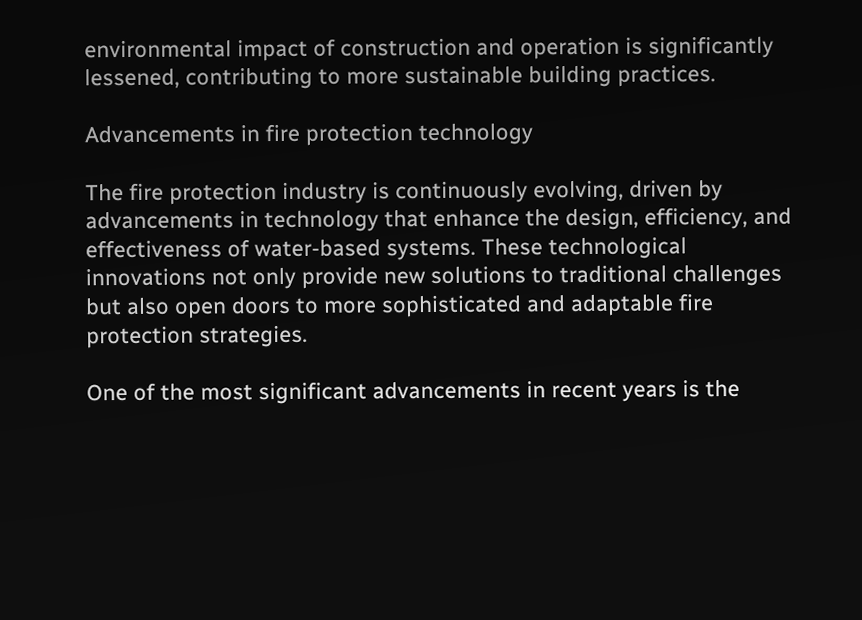environmental impact of construction and operation is significantly lessened, contributing to more sustainable building practices.

Advancements in fire protection technology

The fire protection industry is continuously evolving, driven by advancements in technology that enhance the design, efficiency, and effectiveness of water-based systems. These technological innovations not only provide new solutions to traditional challenges but also open doors to more sophisticated and adaptable fire protection strategies.

One of the most significant advancements in recent years is the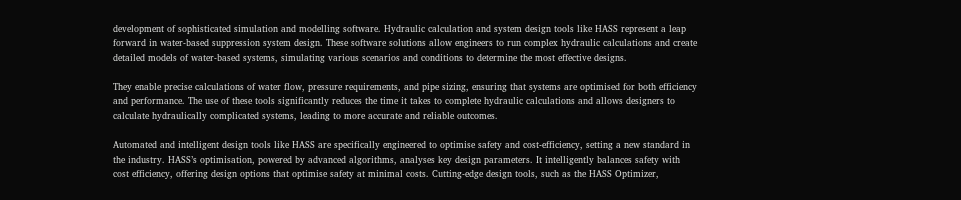development of sophisticated simulation and modelling software. Hydraulic calculation and system design tools like HASS represent a leap forward in water-based suppression system design. These software solutions allow engineers to run complex hydraulic calculations and create detailed models of water-based systems, simulating various scenarios and conditions to determine the most effective designs.

They enable precise calculations of water flow, pressure requirements, and pipe sizing, ensuring that systems are optimised for both efficiency and performance. The use of these tools significantly reduces the time it takes to complete hydraulic calculations and allows designers to calculate hydraulically complicated systems, leading to more accurate and reliable outcomes.

Automated and intelligent design tools like HASS are specifically engineered to optimise safety and cost-efficiency, setting a new standard in the industry. HASS’s optimisation, powered by advanced algorithms, analyses key design parameters. It intelligently balances safety with cost efficiency, offering design options that optimise safety at minimal costs. Cutting-edge design tools, such as the HASS Optimizer,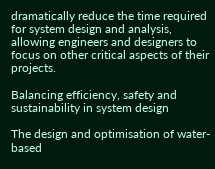dramatically reduce the time required for system design and analysis, allowing engineers and designers to focus on other critical aspects of their projects.

Balancing efficiency, safety and sustainability in system design

The design and optimisation of water-based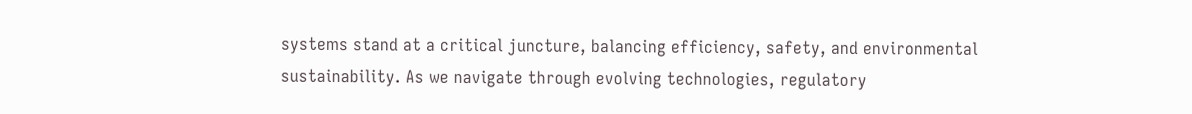systems stand at a critical juncture, balancing efficiency, safety, and environmental sustainability. As we navigate through evolving technologies, regulatory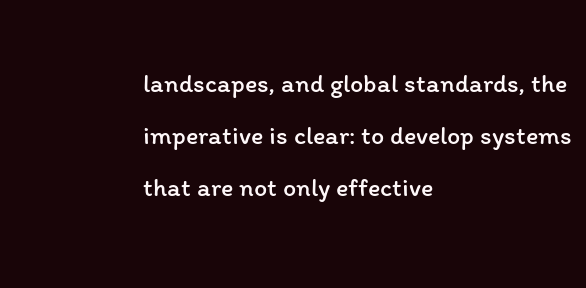landscapes, and global standards, the imperative is clear: to develop systems that are not only effective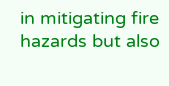in mitigating fire hazards but also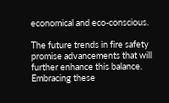economical and eco-conscious.

The future trends in fire safety promise advancements that will further enhance this balance. Embracing these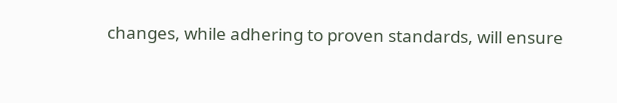changes, while adhering to proven standards, will ensure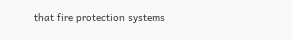that fire protection systems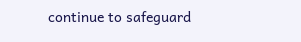continue to safeguard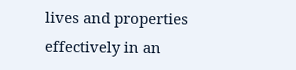lives and properties effectively in an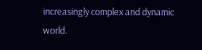increasingly complex and dynamic world.